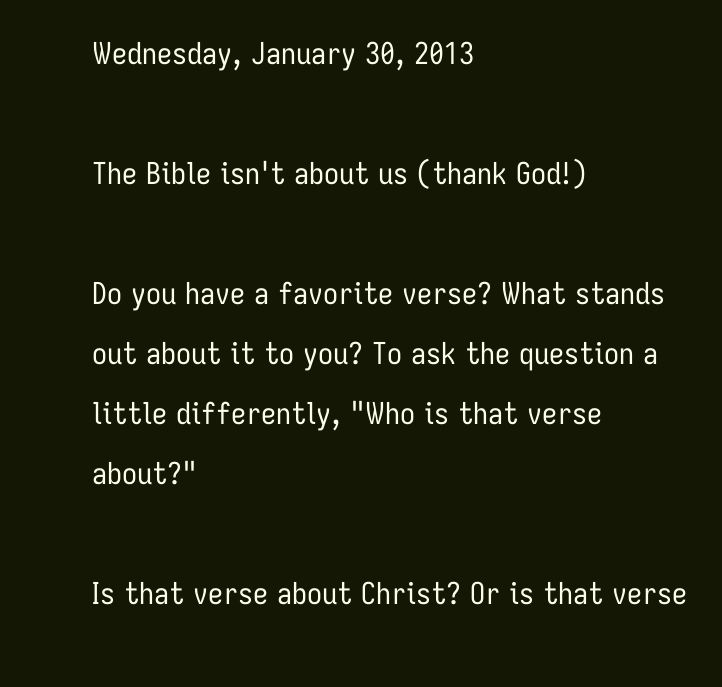Wednesday, January 30, 2013

The Bible isn't about us (thank God!)

Do you have a favorite verse? What stands out about it to you? To ask the question a little differently, "Who is that verse about?"

Is that verse about Christ? Or is that verse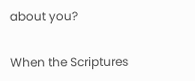about you?

When the Scriptures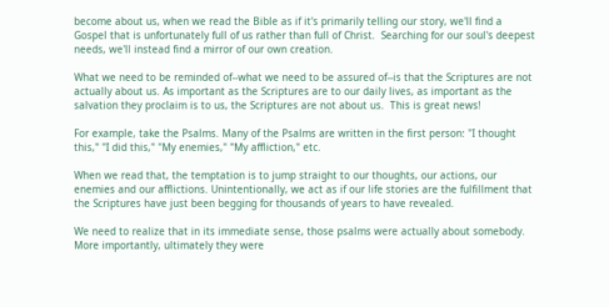become about us, when we read the Bible as if it's primarily telling our story, we'll find a Gospel that is unfortunately full of us rather than full of Christ.  Searching for our soul's deepest needs, we'll instead find a mirror of our own creation.

What we need to be reminded of--what we need to be assured of--is that the Scriptures are not actually about us. As important as the Scriptures are to our daily lives, as important as the salvation they proclaim is to us, the Scriptures are not about us.  This is great news!

For example, take the Psalms. Many of the Psalms are written in the first person: "I thought this," "I did this," "My enemies," "My affliction," etc.

When we read that, the temptation is to jump straight to our thoughts, our actions, our enemies and our afflictions. Unintentionally, we act as if our life stories are the fulfillment that the Scriptures have just been begging for thousands of years to have revealed.

We need to realize that in its immediate sense, those psalms were actually about somebody. More importantly, ultimately they were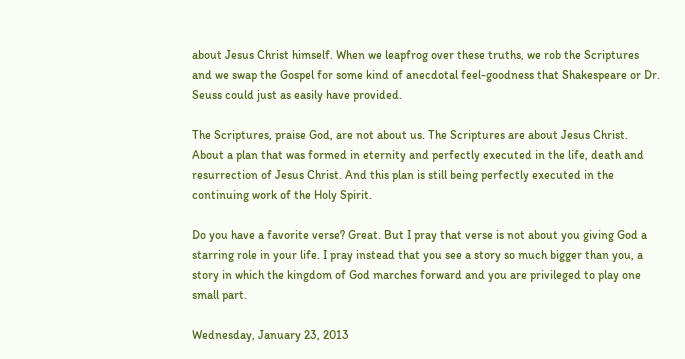about Jesus Christ himself. When we leapfrog over these truths, we rob the Scriptures and we swap the Gospel for some kind of anecdotal feel-goodness that Shakespeare or Dr. Seuss could just as easily have provided.

The Scriptures, praise God, are not about us. The Scriptures are about Jesus Christ. About a plan that was formed in eternity and perfectly executed in the life, death and resurrection of Jesus Christ. And this plan is still being perfectly executed in the continuing work of the Holy Spirit.

Do you have a favorite verse? Great. But I pray that verse is not about you giving God a starring role in your life. I pray instead that you see a story so much bigger than you, a story in which the kingdom of God marches forward and you are privileged to play one small part.

Wednesday, January 23, 2013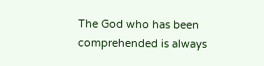The God who has been comprehended is always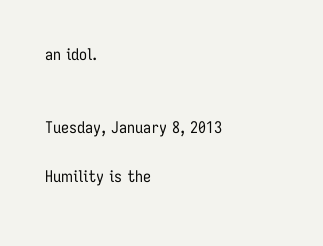an idol.


Tuesday, January 8, 2013

Humility is the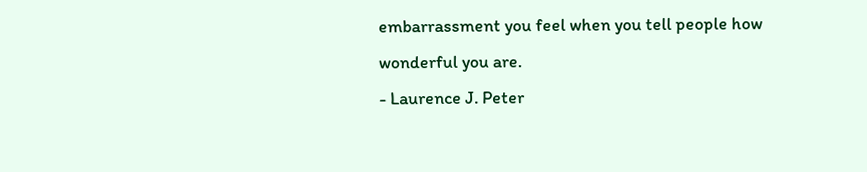embarrassment you feel when you tell people how wonderful you are.
- Laurence J. Peter